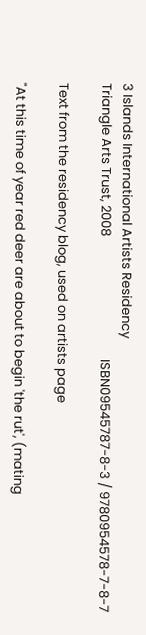3 Islands International Artists Residency                                                                                              Triangle Arts Trust, 2008                                         ISBN09545787-8-3 / 9780954578-7-8-7

Text from the residency blog, used on artists page

"At this time of year red deer are about to begin 'the rut', (mating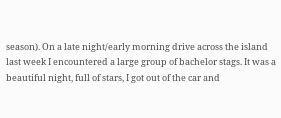season). On a late night/early morning drive across the island last week I encountered a large group of bachelor stags. It was a beautiful night, full of stars, I got out of the car and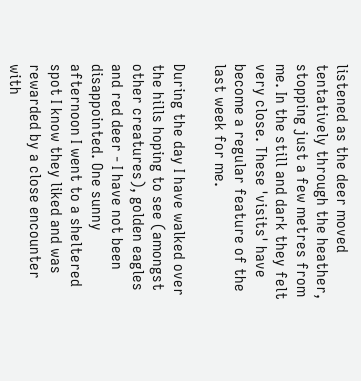listened as the deer moved tentatively through the heather, stopping just a few metres from me. In the still and dark they felt very close. These 'visits' have become a regular feature of the last week for me.

During the day I have walked over the hills hoping to see (amongst other creatures), golden eagles and red deer - I have not been disappointed. One sunny afternoon I went to a sheltered spot I know they liked and was rewarded by a close encounter with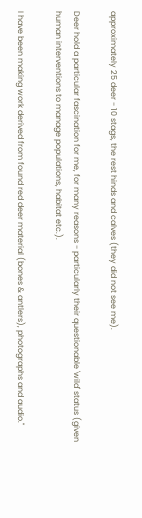approximately 25 deer - 10 stags, the rest hinds and calves (they did not see me).

Deer hold a particular fascination for me, for many reasons - particularly their questionable 'wild' status (given human interventions to manage populations, habitat etc.).

I have been making work derived from found red deer material (bones & antlers), photographs and audio."